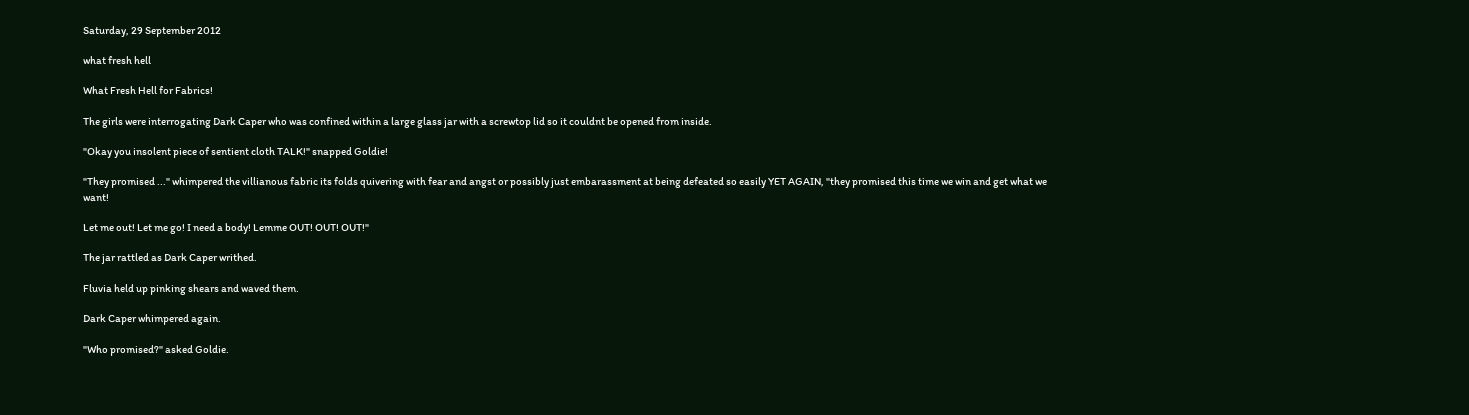Saturday, 29 September 2012

what fresh hell

What Fresh Hell for Fabrics!

The girls were interrogating Dark Caper who was confined within a large glass jar with a screwtop lid so it couldnt be opened from inside.

"Okay you insolent piece of sentient cloth TALK!" snapped Goldie!

"They promised ..." whimpered the villianous fabric its folds quivering with fear and angst or possibly just embarassment at being defeated so easily YET AGAIN, "they promised this time we win and get what we want!

Let me out! Let me go! I need a body! Lemme OUT! OUT! OUT!"

The jar rattled as Dark Caper writhed.

Fluvia held up pinking shears and waved them.

Dark Caper whimpered again.

"Who promised?" asked Goldie.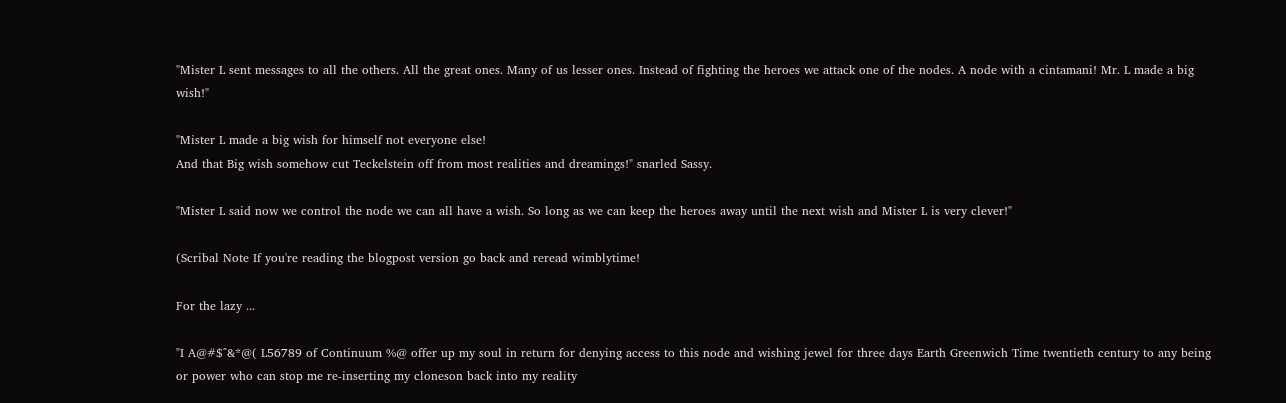"Mister L sent messages to all the others. All the great ones. Many of us lesser ones. Instead of fighting the heroes we attack one of the nodes. A node with a cintamani! Mr. L made a big wish!"

"Mister L made a big wish for himself not everyone else!
And that Big wish somehow cut Teckelstein off from most realities and dreamings!" snarled Sassy.

"Mister L said now we control the node we can all have a wish. So long as we can keep the heroes away until the next wish and Mister L is very clever!"

(Scribal Note If you're reading the blogpost version go back and reread wimblytime!

For the lazy ...

"I A@#$^&*@( L56789 of Continuum %@ offer up my soul in return for denying access to this node and wishing jewel for three days Earth Greenwich Time twentieth century to any being or power who can stop me re-inserting my cloneson back into my reality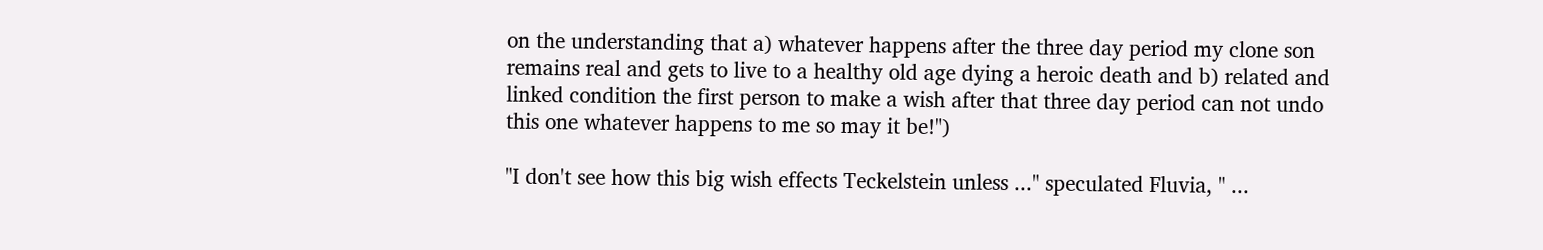on the understanding that a) whatever happens after the three day period my clone son remains real and gets to live to a healthy old age dying a heroic death and b) related and linked condition the first person to make a wish after that three day period can not undo this one whatever happens to me so may it be!")

"I don't see how this big wish effects Teckelstein unless ..." speculated Fluvia, " ...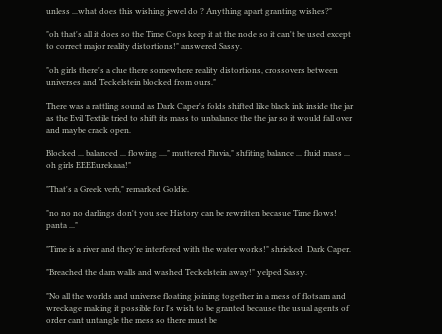unless ...what does this wishing jewel do ? Anything apart granting wishes?"

"oh that's all it does so the Time Cops keep it at the node so it can't be used except to correct major reality distortions!" answered Sassy.

"oh girls there's a clue there somewhere reality distortions, crossovers between universes and Teckelstein blocked from ours."

There was a rattling sound as Dark Caper's folds shifted like black ink inside the jar as the Evil Textile tried to shift its mass to unbalance the the jar so it would fall over and maybe crack open.

Blocked ... balanced ... flowing ...." muttered Fluvia," shfiting balance ... fluid mass ... oh girls EEEEurekaaa!"

"That's a Greek verb," remarked Goldie.

"no no no darlings don't you see History can be rewritten becasue Time flows! panta ..."

"Time is a river and they're interfered with the water works!" shrieked  Dark Caper.

"Breached the dam walls and washed Teckelstein away!" yelped Sassy.

"No all the worlds and universe floating joining together in a mess of flotsam and wreckage making it possible for l's wish to be granted because the usual agents of order cant untangle the mess so there must be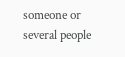someone or several people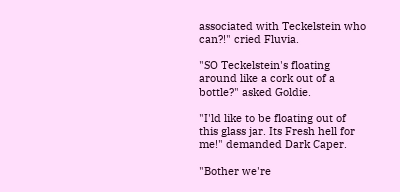associated with Teckelstein who can?!" cried Fluvia.

"SO Teckelstein's floating around like a cork out of a bottle?" asked Goldie.

"I'ld like to be floating out of this glass jar. Its Fresh hell for me!" demanded Dark Caper.

"Bother we're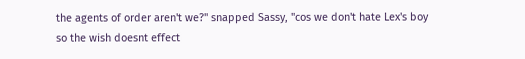the agents of order aren't we?" snapped Sassy, "cos we don't hate Lex's boy so the wish doesnt effect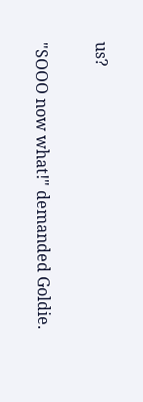us?

"SOOO now what!" demanded Goldie.